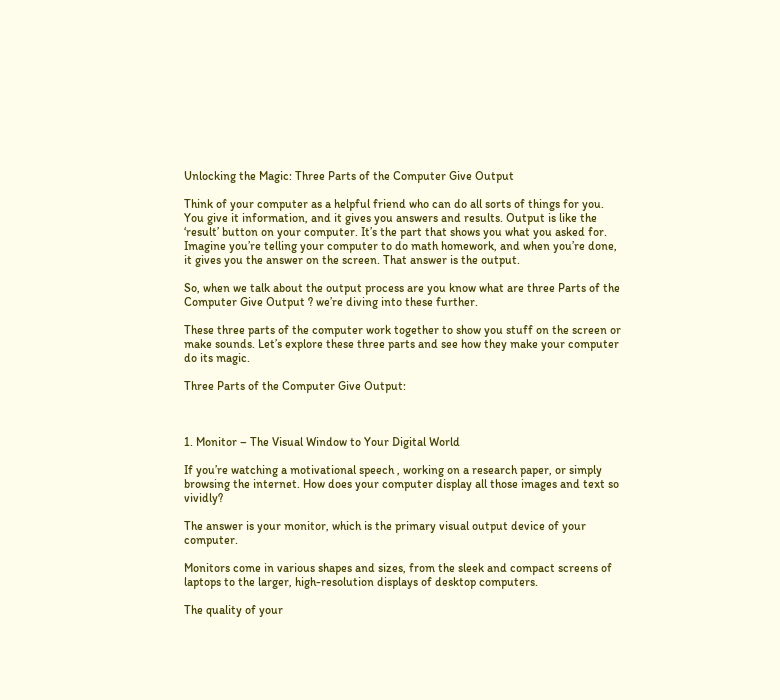Unlocking the Magic: Three Parts of the Computer Give Output

Think of your computer as a helpful friend who can do all sorts of things for you. You give it information, and it gives you answers and results. Output is like the ‘result’ button on your computer. It’s the part that shows you what you asked for. Imagine you’re telling your computer to do math homework, and when you’re done, it gives you the answer on the screen. That answer is the output.

So, when we talk about the output process are you know what are three Parts of the Computer Give Output ? we’re diving into these further.

These three parts of the computer work together to show you stuff on the screen or make sounds. Let’s explore these three parts and see how they make your computer do its magic.

Three Parts of the Computer Give Output:



1. Monitor – The Visual Window to Your Digital World

If you’re watching a motivational speech , working on a research paper, or simply browsing the internet. How does your computer display all those images and text so vividly?

The answer is your monitor, which is the primary visual output device of your computer.

Monitors come in various shapes and sizes, from the sleek and compact screens of laptops to the larger, high-resolution displays of desktop computers.

The quality of your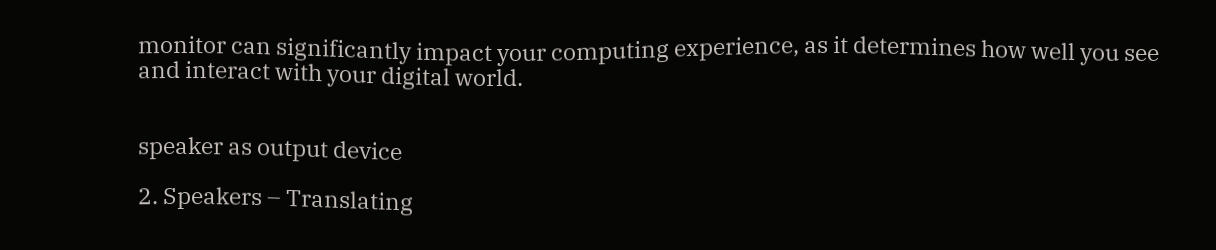monitor can significantly impact your computing experience, as it determines how well you see and interact with your digital world.


speaker as output device

2. Speakers – Translating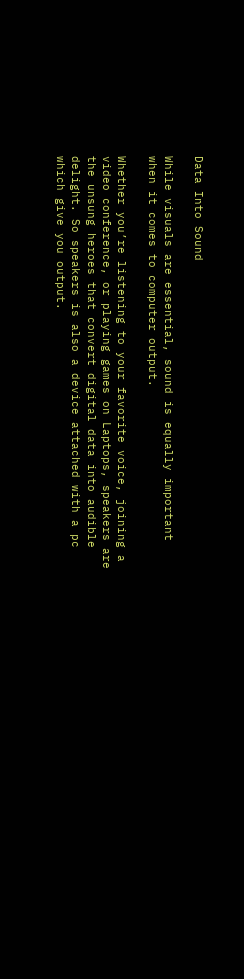Data Into Sound

While visuals are essential, sound is equally important when it comes to computer output.

Whether you’re listening to your favorite voice, joining a video conference, or playing games on Laptops, speakers are the unsung heroes that convert digital data into audible delight. So speakers is also a device attached with a pc which give you output.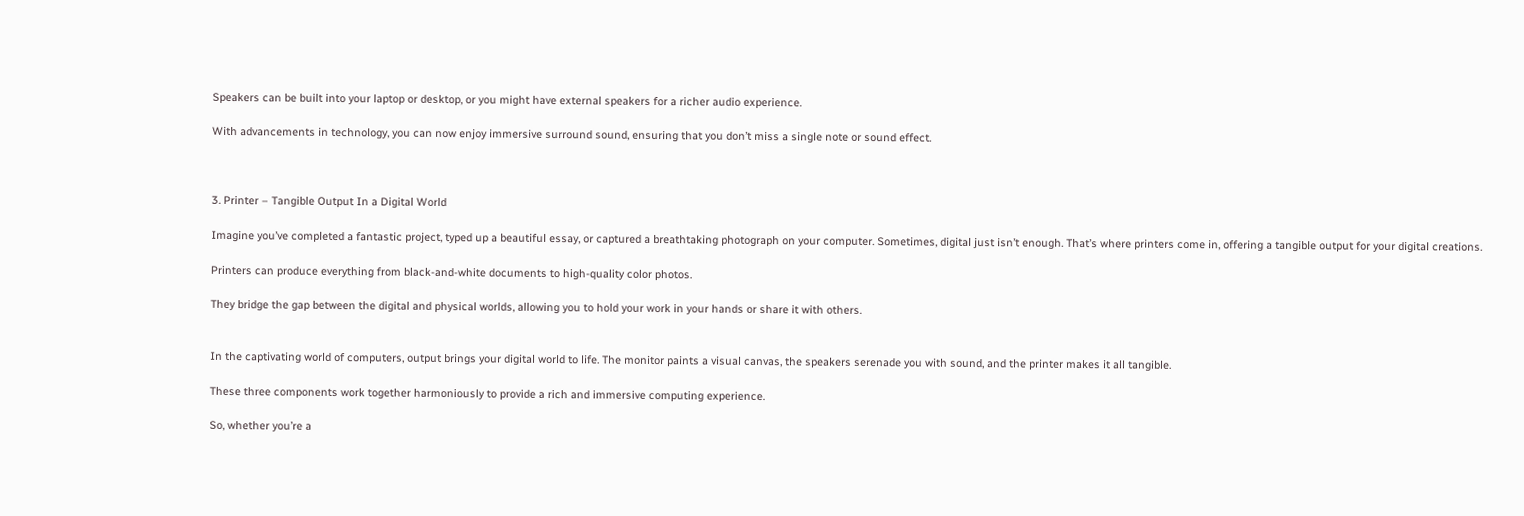Speakers can be built into your laptop or desktop, or you might have external speakers for a richer audio experience.

With advancements in technology, you can now enjoy immersive surround sound, ensuring that you don’t miss a single note or sound effect.



3. Printer – Tangible Output In a Digital World

Imagine you’ve completed a fantastic project, typed up a beautiful essay, or captured a breathtaking photograph on your computer. Sometimes, digital just isn’t enough. That’s where printers come in, offering a tangible output for your digital creations.

Printers can produce everything from black-and-white documents to high-quality color photos.

They bridge the gap between the digital and physical worlds, allowing you to hold your work in your hands or share it with others.


In the captivating world of computers, output brings your digital world to life. The monitor paints a visual canvas, the speakers serenade you with sound, and the printer makes it all tangible.

These three components work together harmoniously to provide a rich and immersive computing experience.

So, whether you’re a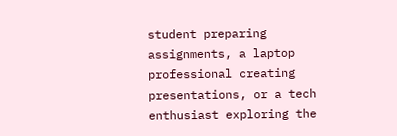student preparing assignments, a laptop professional creating presentations, or a tech enthusiast exploring the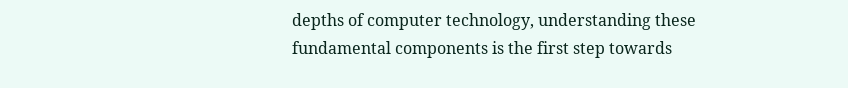depths of computer technology, understanding these fundamental components is the first step towards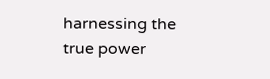harnessing the true power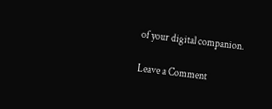of your digital companion.

Leave a Comment